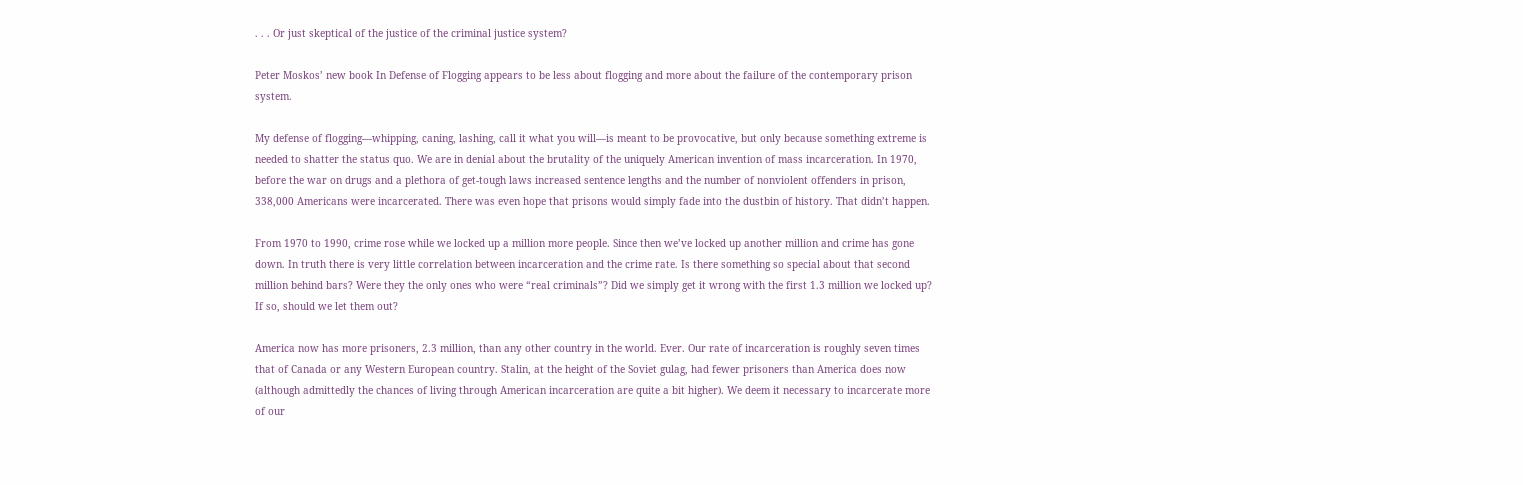. . . Or just skeptical of the justice of the criminal justice system?

Peter Moskos’ new book In Defense of Flogging appears to be less about flogging and more about the failure of the contemporary prison system.

My defense of flogging—whipping, caning, lashing, call it what you will—is meant to be provocative, but only because something extreme is needed to shatter the status quo. We are in denial about the brutality of the uniquely American invention of mass incarceration. In 1970, before the war on drugs and a plethora of get-tough laws increased sentence lengths and the number of nonviolent offenders in prison, 338,000 Americans were incarcerated. There was even hope that prisons would simply fade into the dustbin of history. That didn’t happen.

From 1970 to 1990, crime rose while we locked up a million more people. Since then we’ve locked up another million and crime has gone down. In truth there is very little correlation between incarceration and the crime rate. Is there something so special about that second million behind bars? Were they the only ones who were “real criminals”? Did we simply get it wrong with the first 1.3 million we locked up? If so, should we let them out?

America now has more prisoners, 2.3 million, than any other country in the world. Ever. Our rate of incarceration is roughly seven times that of Canada or any Western European country. Stalin, at the height of the Soviet gulag, had fewer prisoners than America does now (although admittedly the chances of living through American incarceration are quite a bit higher). We deem it necessary to incarcerate more of our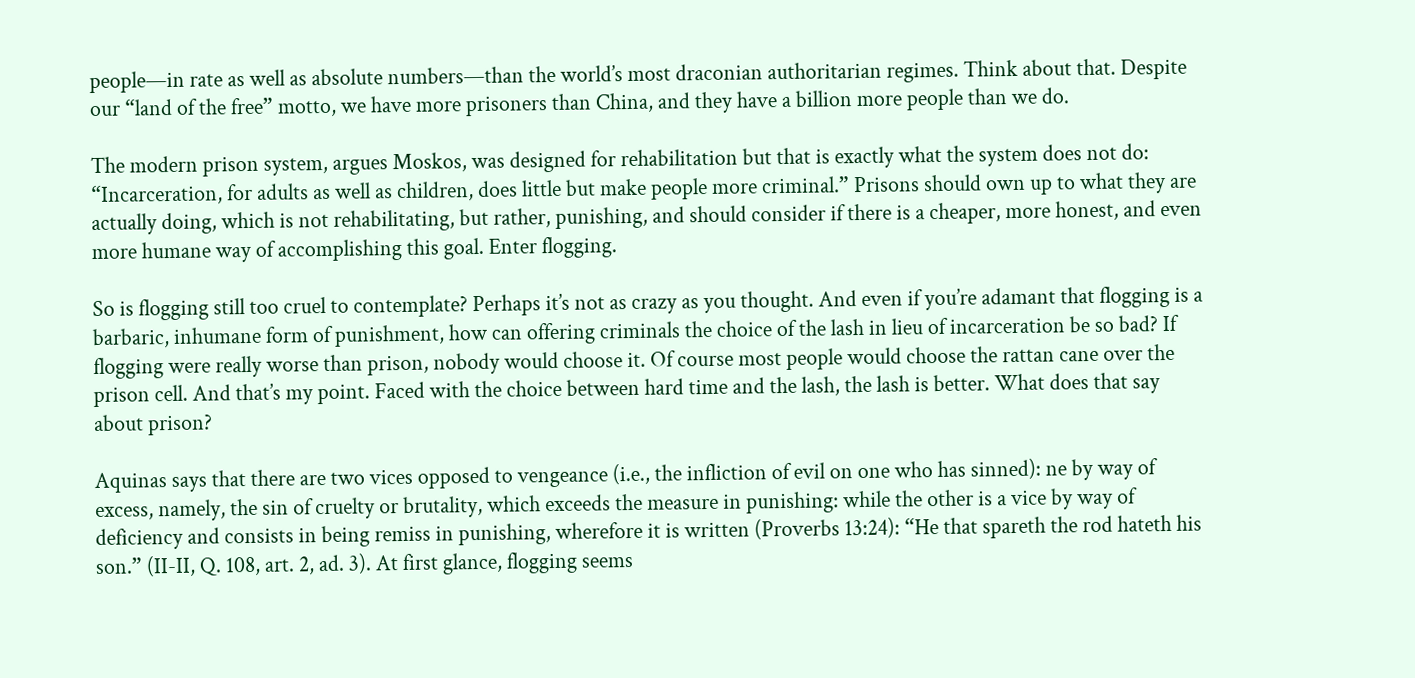people—in rate as well as absolute numbers—than the world’s most draconian authoritarian regimes. Think about that. Despite our “land of the free” motto, we have more prisoners than China, and they have a billion more people than we do.

The modern prison system, argues Moskos, was designed for rehabilitation but that is exactly what the system does not do: “Incarceration, for adults as well as children, does little but make people more criminal.” Prisons should own up to what they are actually doing, which is not rehabilitating, but rather, punishing, and should consider if there is a cheaper, more honest, and even more humane way of accomplishing this goal. Enter flogging.

So is flogging still too cruel to contemplate? Perhaps it’s not as crazy as you thought. And even if you’re adamant that flogging is a barbaric, inhumane form of punishment, how can offering criminals the choice of the lash in lieu of incarceration be so bad? If flogging were really worse than prison, nobody would choose it. Of course most people would choose the rattan cane over the prison cell. And that’s my point. Faced with the choice between hard time and the lash, the lash is better. What does that say about prison?

Aquinas says that there are two vices opposed to vengeance (i.e., the infliction of evil on one who has sinned): ne by way of excess, namely, the sin of cruelty or brutality, which exceeds the measure in punishing: while the other is a vice by way of deficiency and consists in being remiss in punishing, wherefore it is written (Proverbs 13:24): “He that spareth the rod hateth his son.” (II-II, Q. 108, art. 2, ad. 3). At first glance, flogging seems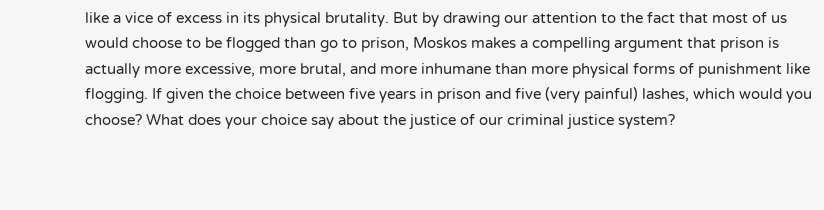like a vice of excess in its physical brutality. But by drawing our attention to the fact that most of us would choose to be flogged than go to prison, Moskos makes a compelling argument that prison is actually more excessive, more brutal, and more inhumane than more physical forms of punishment like flogging. If given the choice between five years in prison and five (very painful) lashes, which would you choose? What does your choice say about the justice of our criminal justice system?